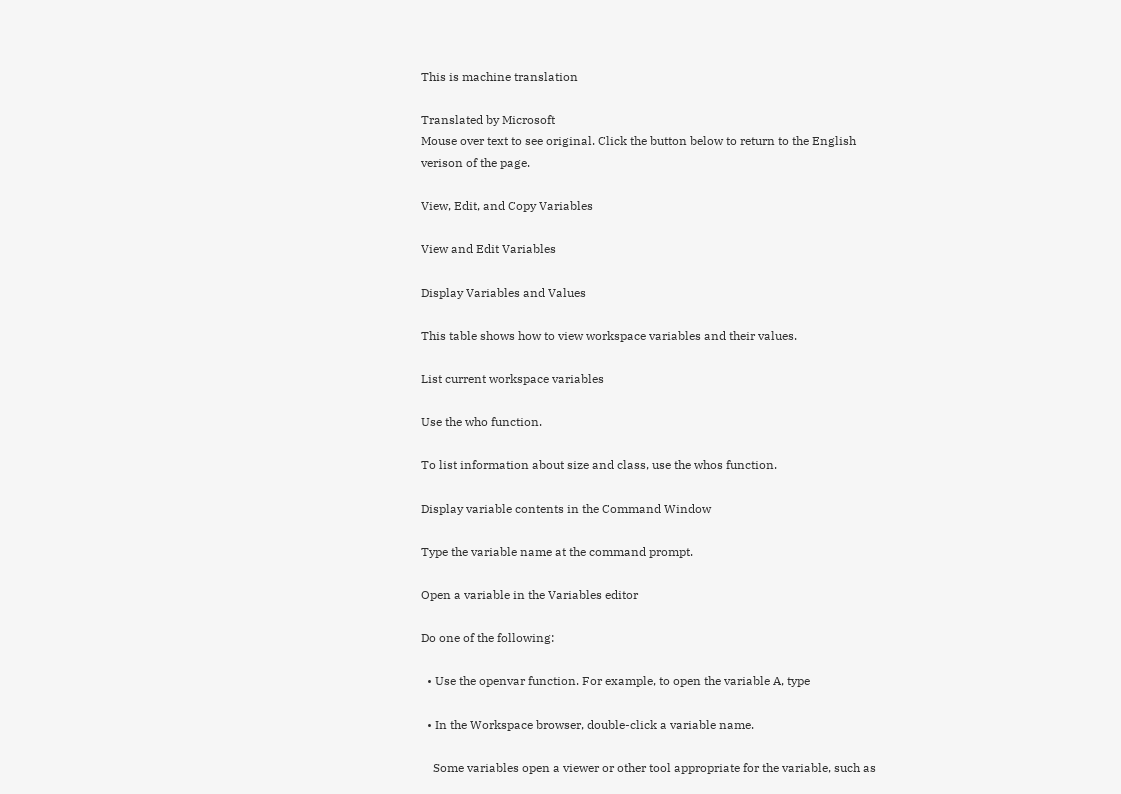This is machine translation

Translated by Microsoft
Mouse over text to see original. Click the button below to return to the English verison of the page.

View, Edit, and Copy Variables

View and Edit Variables

Display Variables and Values

This table shows how to view workspace variables and their values.

List current workspace variables

Use the who function.

To list information about size and class, use the whos function.

Display variable contents in the Command Window

Type the variable name at the command prompt.

Open a variable in the Variables editor

Do one of the following:

  • Use the openvar function. For example, to open the variable A, type

  • In the Workspace browser, double-click a variable name.

    Some variables open a viewer or other tool appropriate for the variable, such as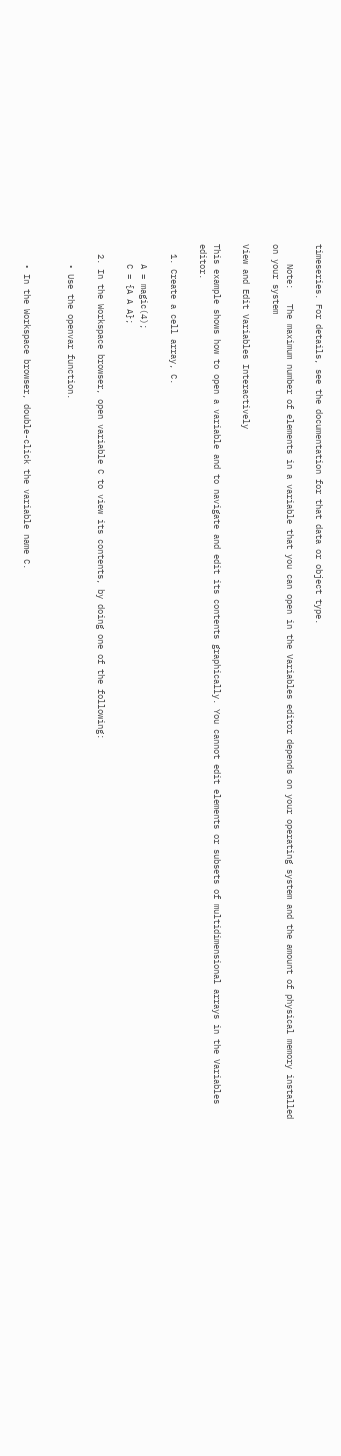timeseries. For details, see the documentation for that data or object type.

    Note:   The maximum number of elements in a variable that you can open in the Variables editor depends on your operating system and the amount of physical memory installed on your system

View and Edit Variables Interactively

This example shows how to open a variable and to navigate and edit its contents graphically. You cannot edit elements or subsets of multidimensional arrays in the Variables editor.

  1. Create a cell array, C.

    A = magic(4);
    C = {A A A};

  2. In the Workspace browser, open variable C to view its contents, by doing one of the following:

    • Use the openvar function.


    • In the Workspace browser, double-click the variable name C.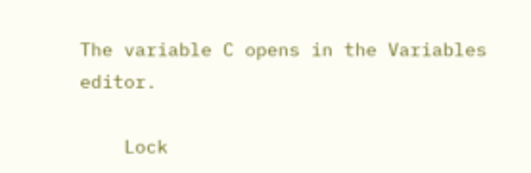The variable C opens in the Variables editor.

    Lock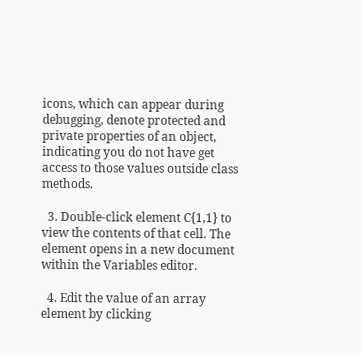icons, which can appear during debugging, denote protected and private properties of an object, indicating you do not have get access to those values outside class methods.

  3. Double-click element C{1,1} to view the contents of that cell. The element opens in a new document within the Variables editor.

  4. Edit the value of an array element by clicking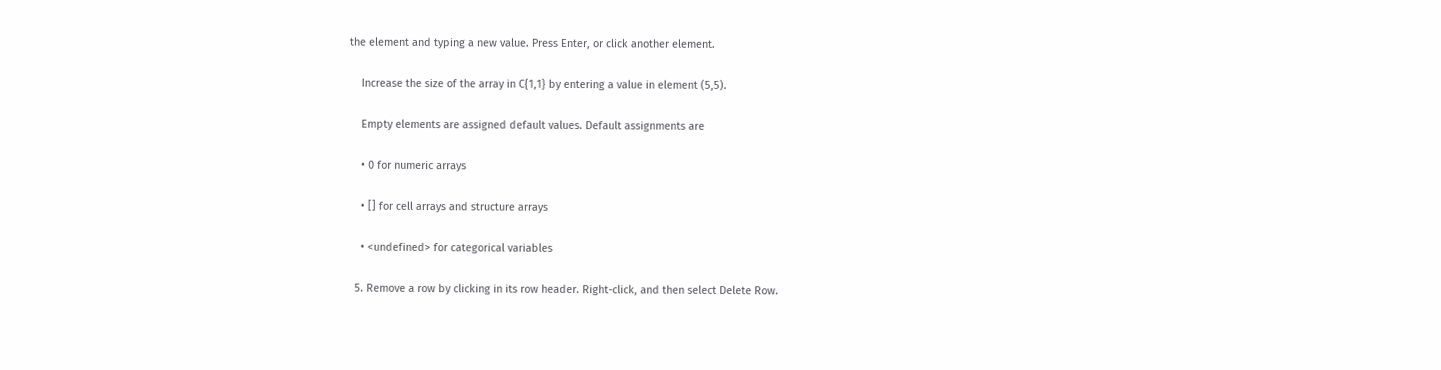the element and typing a new value. Press Enter, or click another element.

    Increase the size of the array in C{1,1} by entering a value in element (5,5).

    Empty elements are assigned default values. Default assignments are

    • 0 for numeric arrays

    • [] for cell arrays and structure arrays

    • <undefined> for categorical variables

  5. Remove a row by clicking in its row header. Right-click, and then select Delete Row.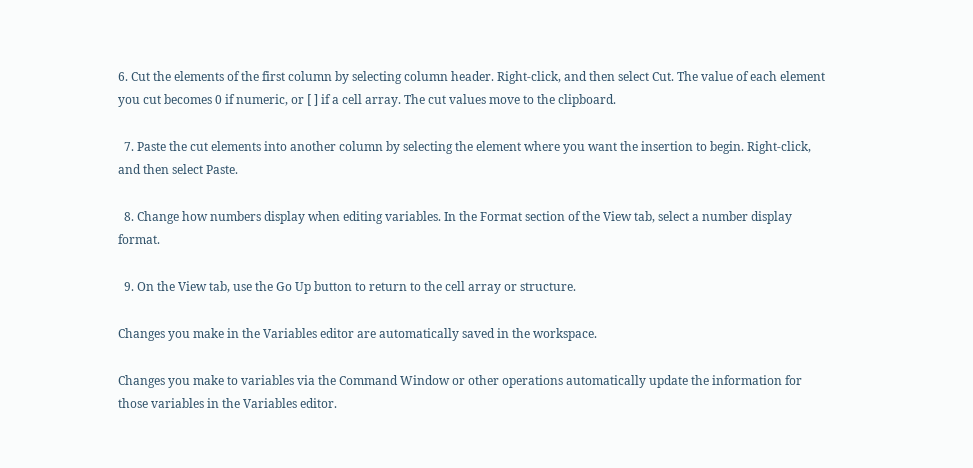6. Cut the elements of the first column by selecting column header. Right-click, and then select Cut. The value of each element you cut becomes 0 if numeric, or [ ] if a cell array. The cut values move to the clipboard.

  7. Paste the cut elements into another column by selecting the element where you want the insertion to begin. Right-click, and then select Paste.

  8. Change how numbers display when editing variables. In the Format section of the View tab, select a number display format.

  9. On the View tab, use the Go Up button to return to the cell array or structure.

Changes you make in the Variables editor are automatically saved in the workspace.

Changes you make to variables via the Command Window or other operations automatically update the information for those variables in the Variables editor.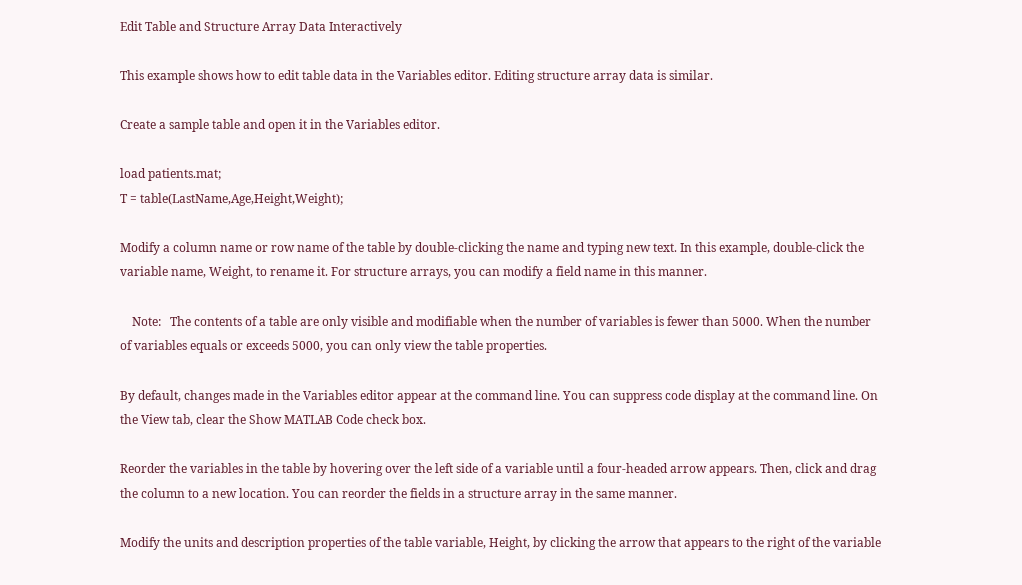Edit Table and Structure Array Data Interactively

This example shows how to edit table data in the Variables editor. Editing structure array data is similar.

Create a sample table and open it in the Variables editor.

load patients.mat;
T = table(LastName,Age,Height,Weight);

Modify a column name or row name of the table by double-clicking the name and typing new text. In this example, double-click the variable name, Weight, to rename it. For structure arrays, you can modify a field name in this manner.

    Note:   The contents of a table are only visible and modifiable when the number of variables is fewer than 5000. When the number of variables equals or exceeds 5000, you can only view the table properties.

By default, changes made in the Variables editor appear at the command line. You can suppress code display at the command line. On the View tab, clear the Show MATLAB Code check box.

Reorder the variables in the table by hovering over the left side of a variable until a four-headed arrow appears. Then, click and drag the column to a new location. You can reorder the fields in a structure array in the same manner.

Modify the units and description properties of the table variable, Height, by clicking the arrow that appears to the right of the variable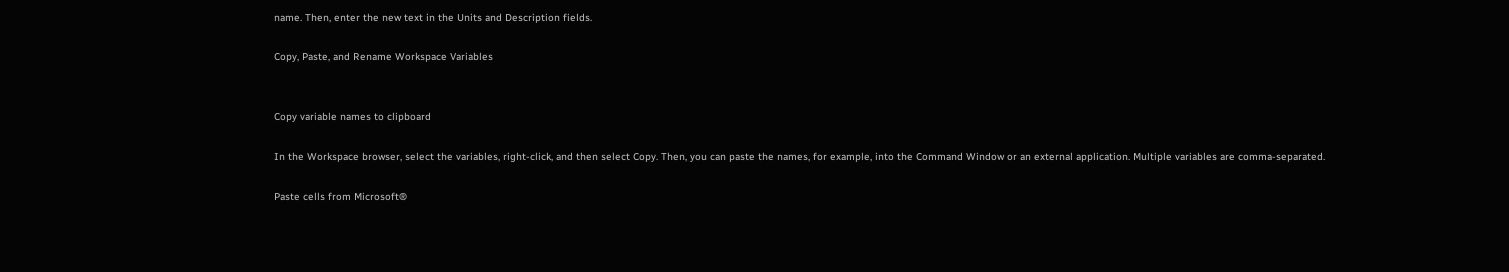name. Then, enter the new text in the Units and Description fields.

Copy, Paste, and Rename Workspace Variables


Copy variable names to clipboard

In the Workspace browser, select the variables, right-click, and then select Copy. Then, you can paste the names, for example, into the Command Window or an external application. Multiple variables are comma-separated.

Paste cells from Microsoft®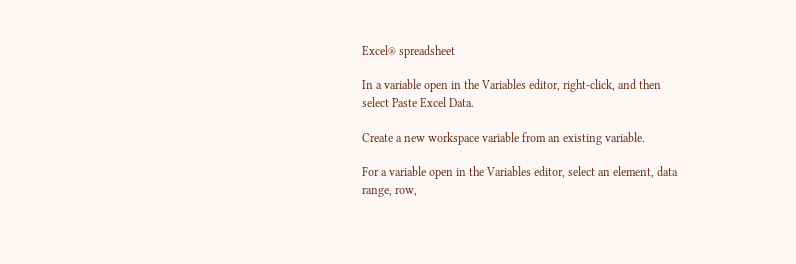Excel® spreadsheet

In a variable open in the Variables editor, right-click, and then select Paste Excel Data.

Create a new workspace variable from an existing variable.

For a variable open in the Variables editor, select an element, data range, row,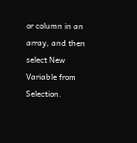or column in an array, and then select New Variable from Selection.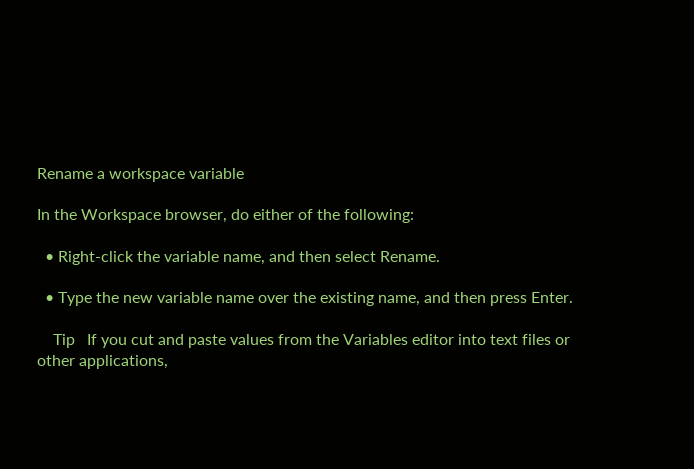Rename a workspace variable

In the Workspace browser, do either of the following:

  • Right-click the variable name, and then select Rename.

  • Type the new variable name over the existing name, and then press Enter.

    Tip   If you cut and paste values from the Variables editor into text files or other applications,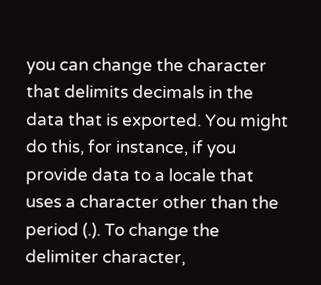you can change the character that delimits decimals in the data that is exported. You might do this, for instance, if you provide data to a locale that uses a character other than the period (.). To change the delimiter character,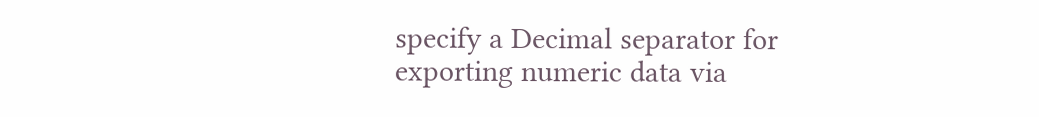specify a Decimal separator for exporting numeric data via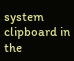system clipboard in the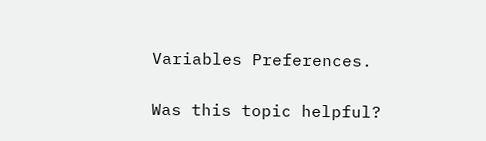Variables Preferences.

Was this topic helpful?